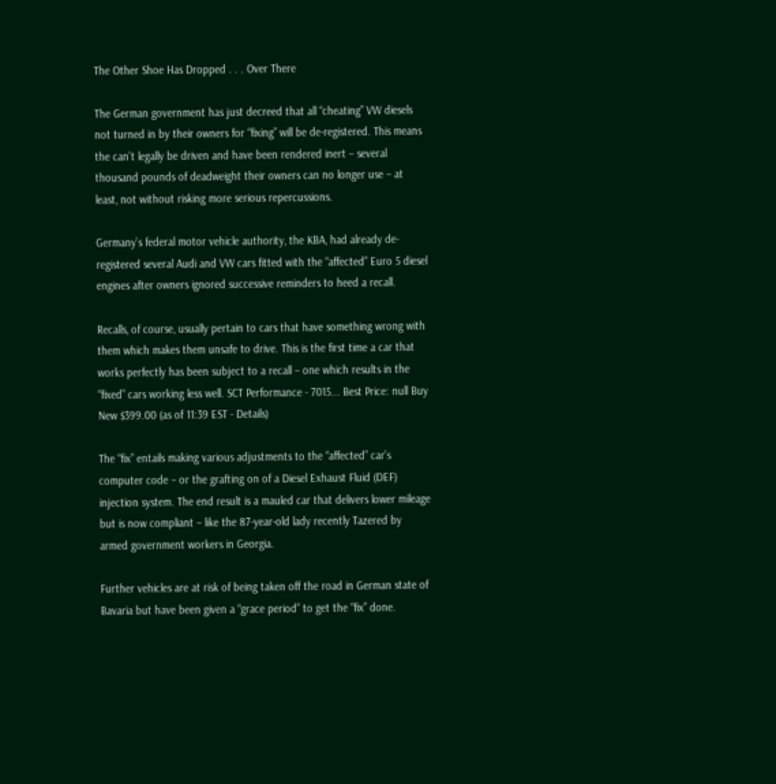The Other Shoe Has Dropped . . . Over There

The German government has just decreed that all “cheating” VW diesels not turned in by their owners for “fixing” will be de-registered. This means the can’t legally be driven and have been rendered inert – several thousand pounds of deadweight their owners can no longer use – at least, not without risking more serious repercussions.

Germany’s federal motor vehicle authority, the KBA, had already de-registered several Audi and VW cars fitted with the “affected” Euro 5 diesel engines after owners ignored successive reminders to heed a recall.

Recalls, of course, usually pertain to cars that have something wrong with them which makes them unsafe to drive. This is the first time a car that works perfectly has been subject to a recall – one which results in the “fixed” cars working less well. SCT Performance - 7015... Best Price: null Buy New $399.00 (as of 11:39 EST - Details)

The “fix” entails making various adjustments to the “affected” car’s computer code – or the grafting on of a Diesel Exhaust Fluid (DEF) injection system. The end result is a mauled car that delivers lower mileage but is now compliant – like the 87-year-old lady recently Tazered by armed government workers in Georgia.

Further vehicles are at risk of being taken off the road in German state of Bavaria but have been given a “grace period” to get the “fix” done.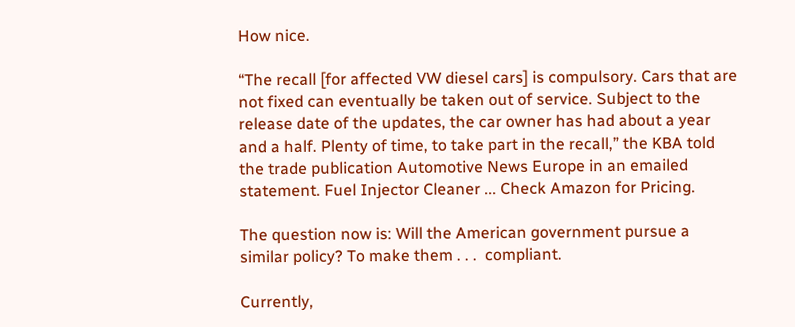How nice.

“The recall [for affected VW diesel cars] is compulsory. Cars that are not fixed can eventually be taken out of service. Subject to the release date of the updates, the car owner has had about a year and a half. Plenty of time, to take part in the recall,” the KBA told the trade publication Automotive News Europe in an emailed statement. Fuel Injector Cleaner ... Check Amazon for Pricing.

The question now is: Will the American government pursue a similar policy? To make them . . .  compliant.

Currently,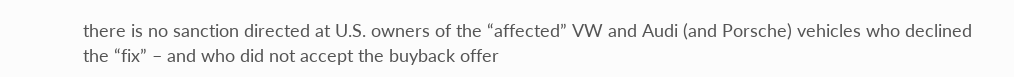there is no sanction directed at U.S. owners of the “affected” VW and Audi (and Porsche) vehicles who declined the “fix” – and who did not accept the buyback offer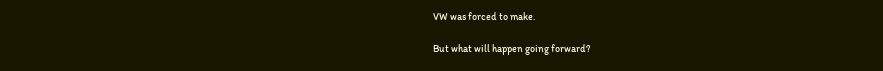VW was forced to make.

But what will happen going forward?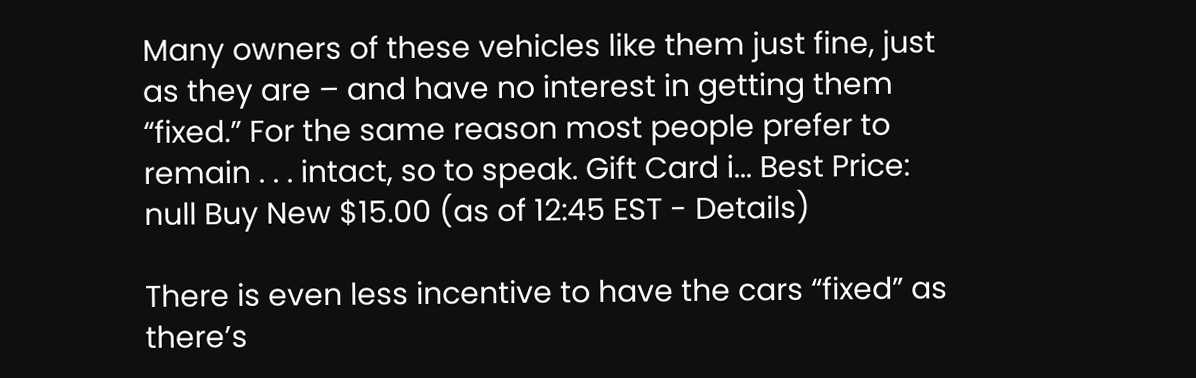Many owners of these vehicles like them just fine, just as they are – and have no interest in getting them “fixed.” For the same reason most people prefer to remain . . . intact, so to speak. Gift Card i... Best Price: null Buy New $15.00 (as of 12:45 EST - Details)

There is even less incentive to have the cars “fixed” as there’s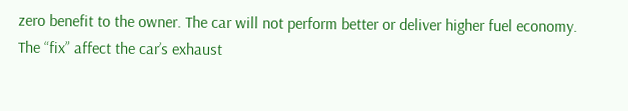zero benefit to the owner. The car will not perform better or deliver higher fuel economy. The “fix” affect the car’s exhaust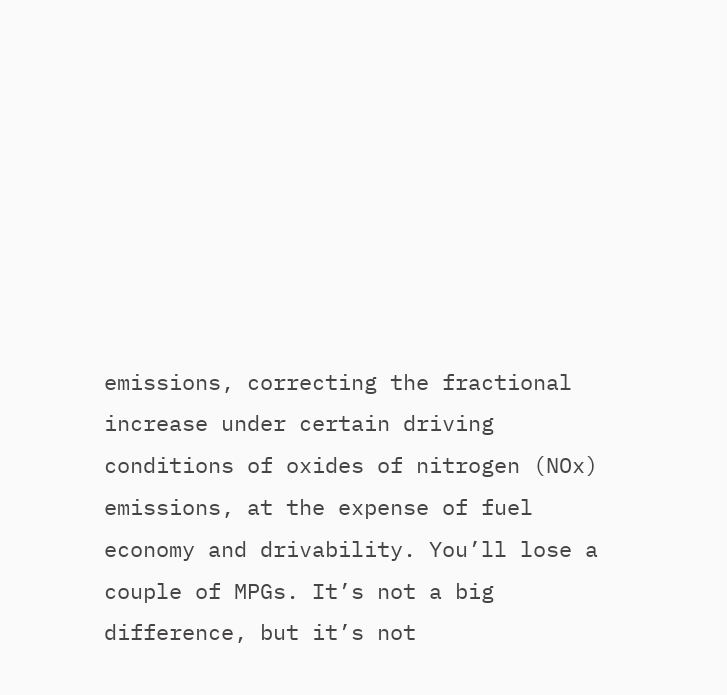emissions, correcting the fractional increase under certain driving conditions of oxides of nitrogen (NOx) emissions, at the expense of fuel economy and drivability. You’ll lose a couple of MPGs. It’s not a big difference, but it’s not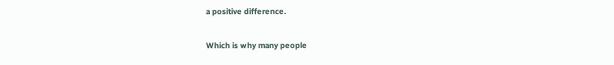a positive difference.

Which is why many people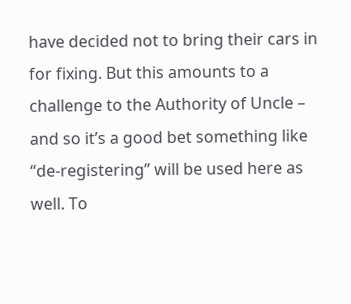have decided not to bring their cars in for fixing. But this amounts to a challenge to the Authority of Uncle – and so it’s a good bet something like “de-registering” will be used here as well. To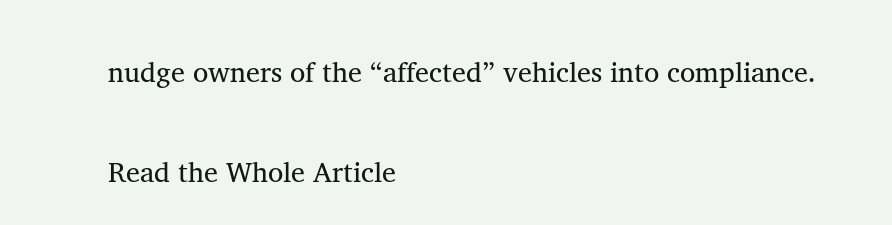nudge owners of the “affected” vehicles into compliance.

Read the Whole Article